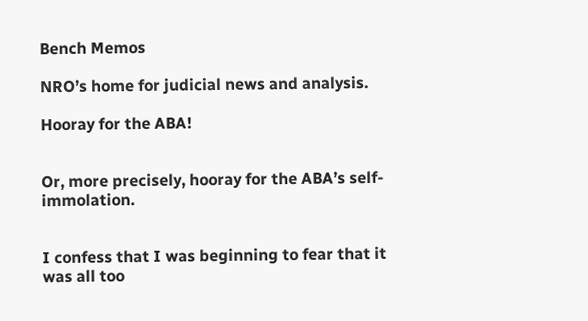Bench Memos

NRO’s home for judicial news and analysis.

Hooray for the ABA!


Or, more precisely, hooray for the ABA’s self-immolation.


I confess that I was beginning to fear that it was all too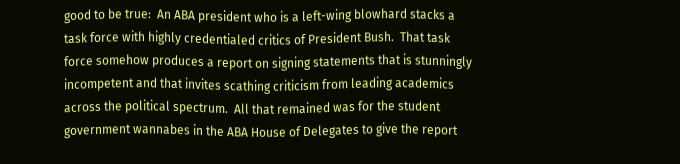good to be true:  An ABA president who is a left-wing blowhard stacks a task force with highly credentialed critics of President Bush.  That task force somehow produces a report on signing statements that is stunningly incompetent and that invites scathing criticism from leading academics across the political spectrum.  All that remained was for the student government wannabes in the ABA House of Delegates to give the report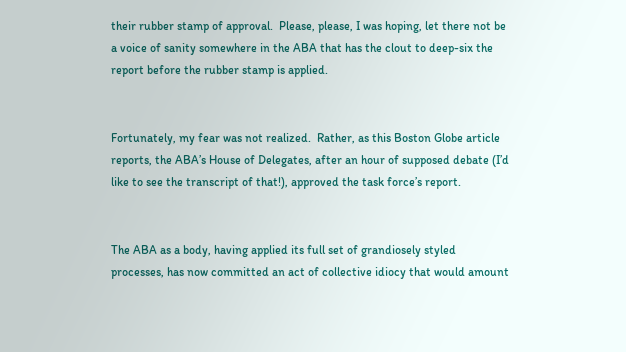their rubber stamp of approval.  Please, please, I was hoping, let there not be a voice of sanity somewhere in the ABA that has the clout to deep-six the report before the rubber stamp is applied.


Fortunately, my fear was not realized.  Rather, as this Boston Globe article reports, the ABA’s House of Delegates, after an hour of supposed debate (I’d like to see the transcript of that!), approved the task force’s report.


The ABA as a body, having applied its full set of grandiosely styled processes, has now committed an act of collective idiocy that would amount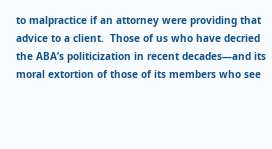to malpractice if an attorney were providing that advice to a client.  Those of us who have decried the ABA’s politicization in recent decades—and its moral extortion of those of its members who see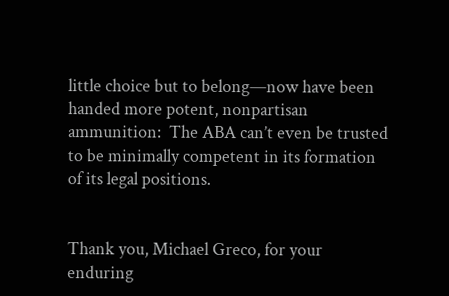little choice but to belong—now have been handed more potent, nonpartisan ammunition:  The ABA can’t even be trusted to be minimally competent in its formation of its legal positions.


Thank you, Michael Greco, for your enduring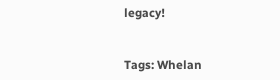legacy!


Tags: Whelan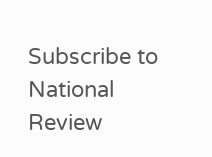Subscribe to National Review